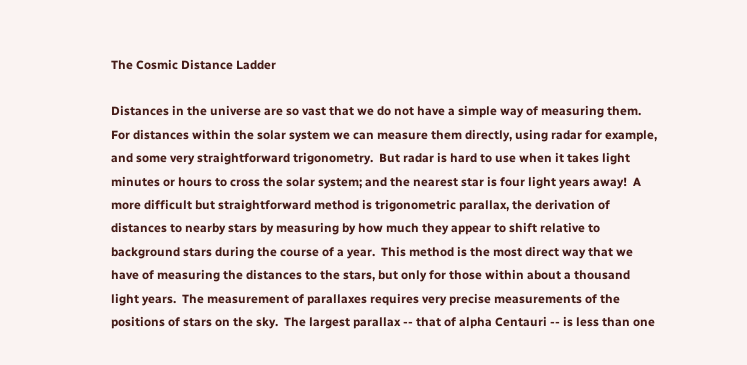The Cosmic Distance Ladder

Distances in the universe are so vast that we do not have a simple way of measuring them.  For distances within the solar system we can measure them directly, using radar for example, and some very straightforward trigonometry.  But radar is hard to use when it takes light minutes or hours to cross the solar system; and the nearest star is four light years away!  A more difficult but straightforward method is trigonometric parallax, the derivation of distances to nearby stars by measuring by how much they appear to shift relative to background stars during the course of a year.  This method is the most direct way that we have of measuring the distances to the stars, but only for those within about a thousand light years.  The measurement of parallaxes requires very precise measurements of the positions of stars on the sky.  The largest parallax -- that of alpha Centauri -- is less than one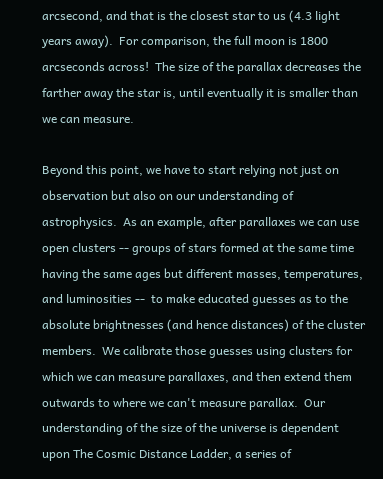arcsecond, and that is the closest star to us (4.3 light years away).  For comparison, the full moon is 1800 arcseconds across!  The size of the parallax decreases the farther away the star is, until eventually it is smaller than we can measure.

Beyond this point, we have to start relying not just on observation but also on our understanding of astrophysics.  As an example, after parallaxes we can use open clusters -- groups of stars formed at the same time having the same ages but different masses, temperatures, and luminosities --  to make educated guesses as to the absolute brightnesses (and hence distances) of the cluster members.  We calibrate those guesses using clusters for which we can measure parallaxes, and then extend them outwards to where we can't measure parallax.  Our understanding of the size of the universe is dependent upon The Cosmic Distance Ladder, a series of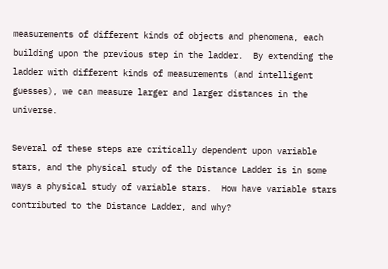measurements of different kinds of objects and phenomena, each building upon the previous step in the ladder.  By extending the ladder with different kinds of measurements (and intelligent guesses), we can measure larger and larger distances in the universe.

Several of these steps are critically dependent upon variable stars, and the physical study of the Distance Ladder is in some ways a physical study of variable stars.  How have variable stars contributed to the Distance Ladder, and why?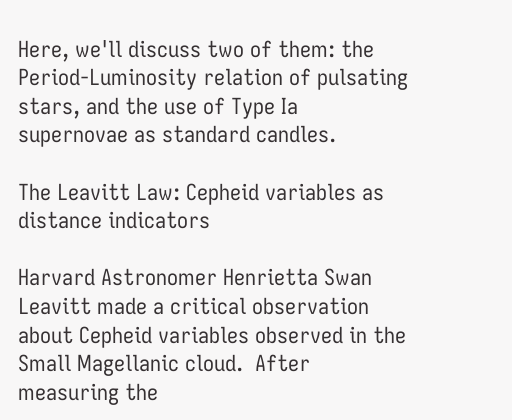Here, we'll discuss two of them: the Period-Luminosity relation of pulsating stars, and the use of Type Ia supernovae as standard candles.

The Leavitt Law: Cepheid variables as distance indicators

Harvard Astronomer Henrietta Swan Leavitt made a critical observation about Cepheid variables observed in the Small Magellanic cloud.  After measuring the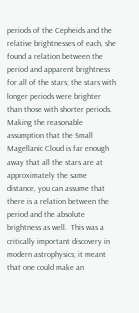periods of the Cepheids and the relative brightnesses of each, she found a relation between the period and apparent brightness for all of the stars; the stars with longer periods were brighter than those with shorter periods.  Making the reasonable assumption that the Small Magellanic Cloud is far enough away that all the stars are at approximately the same distance, you can assume that there is a relation between the period and the absolute brightness as well.  This was a critically important discovery in modern astrophysics; it meant that one could make an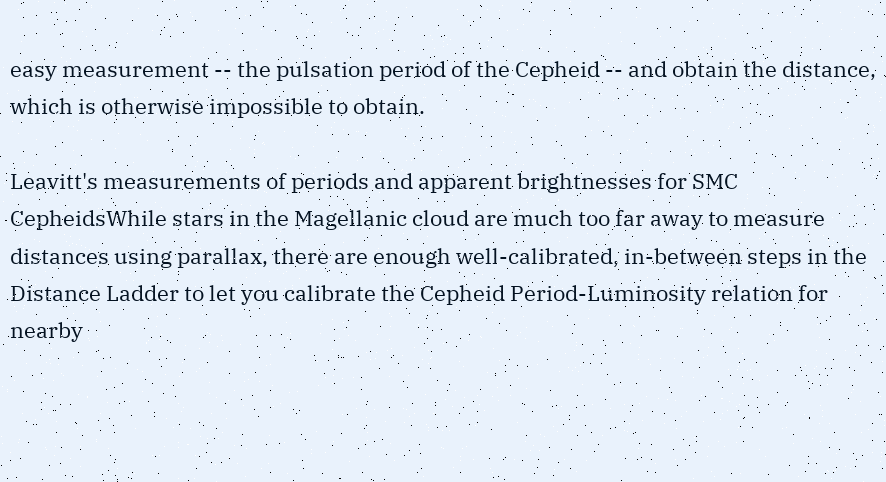easy measurement -- the pulsation period of the Cepheid -- and obtain the distance, which is otherwise impossible to obtain.

Leavitt's measurements of periods and apparent brightnesses for SMC CepheidsWhile stars in the Magellanic cloud are much too far away to measure distances using parallax, there are enough well-calibrated, in-between steps in the Distance Ladder to let you calibrate the Cepheid Period-Luminosity relation for nearby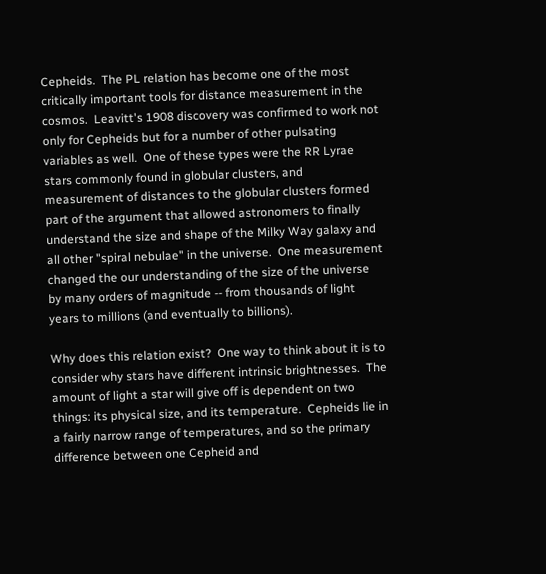Cepheids.  The PL relation has become one of the most critically important tools for distance measurement in the cosmos.  Leavitt's 1908 discovery was confirmed to work not only for Cepheids but for a number of other pulsating variables as well.  One of these types were the RR Lyrae stars commonly found in globular clusters, and measurement of distances to the globular clusters formed part of the argument that allowed astronomers to finally understand the size and shape of the Milky Way galaxy and all other "spiral nebulae" in the universe.  One measurement changed the our understanding of the size of the universe by many orders of magnitude -- from thousands of light years to millions (and eventually to billions).

Why does this relation exist?  One way to think about it is to consider why stars have different intrinsic brightnesses.  The amount of light a star will give off is dependent on two things: its physical size, and its temperature.  Cepheids lie in a fairly narrow range of temperatures, and so the primary difference between one Cepheid and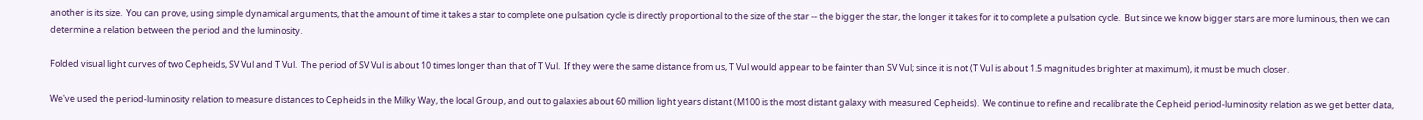another is its size.  You can prove, using simple dynamical arguments, that the amount of time it takes a star to complete one pulsation cycle is directly proportional to the size of the star -- the bigger the star, the longer it takes for it to complete a pulsation cycle.  But since we know bigger stars are more luminous, then we can determine a relation between the period and the luminosity.

Folded visual light curves of two Cepheids, SV Vul and T Vul.  The period of SV Vul is about 10 times longer than that of T Vul.  If they were the same distance from us, T Vul would appear to be fainter than SV Vul; since it is not (T Vul is about 1.5 magnitudes brighter at maximum), it must be much closer.

We've used the period-luminosity relation to measure distances to Cepheids in the Milky Way, the local Group, and out to galaxies about 60 million light years distant (M100 is the most distant galaxy with measured Cepheids).  We continue to refine and recalibrate the Cepheid period-luminosity relation as we get better data,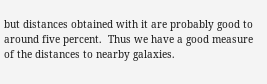but distances obtained with it are probably good to around five percent.  Thus we have a good measure of the distances to nearby galaxies.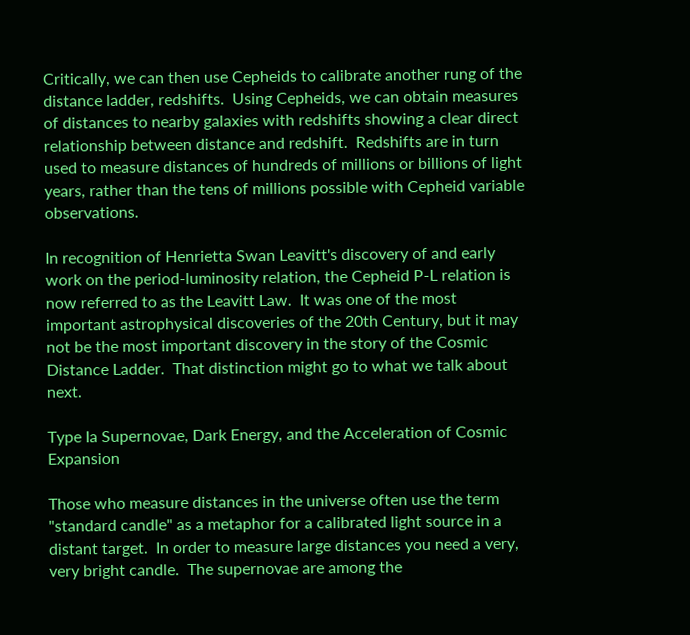Critically, we can then use Cepheids to calibrate another rung of the distance ladder, redshifts.  Using Cepheids, we can obtain measures of distances to nearby galaxies with redshifts showing a clear direct relationship between distance and redshift.  Redshifts are in turn used to measure distances of hundreds of millions or billions of light years, rather than the tens of millions possible with Cepheid variable observations.

In recognition of Henrietta Swan Leavitt's discovery of and early work on the period-luminosity relation, the Cepheid P-L relation is now referred to as the Leavitt Law.  It was one of the most important astrophysical discoveries of the 20th Century, but it may not be the most important discovery in the story of the Cosmic Distance Ladder.  That distinction might go to what we talk about next.

Type Ia Supernovae, Dark Energy, and the Acceleration of Cosmic Expansion

Those who measure distances in the universe often use the term "standard candle" as a metaphor for a calibrated light source in a distant target.  In order to measure large distances you need a very, very bright candle.  The supernovae are among the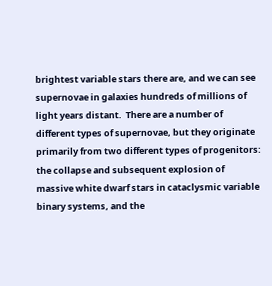brightest variable stars there are, and we can see supernovae in galaxies hundreds of millions of light years distant.  There are a number of different types of supernovae, but they originate primarily from two different types of progenitors: the collapse and subsequent explosion of massive white dwarf stars in cataclysmic variable binary systems, and the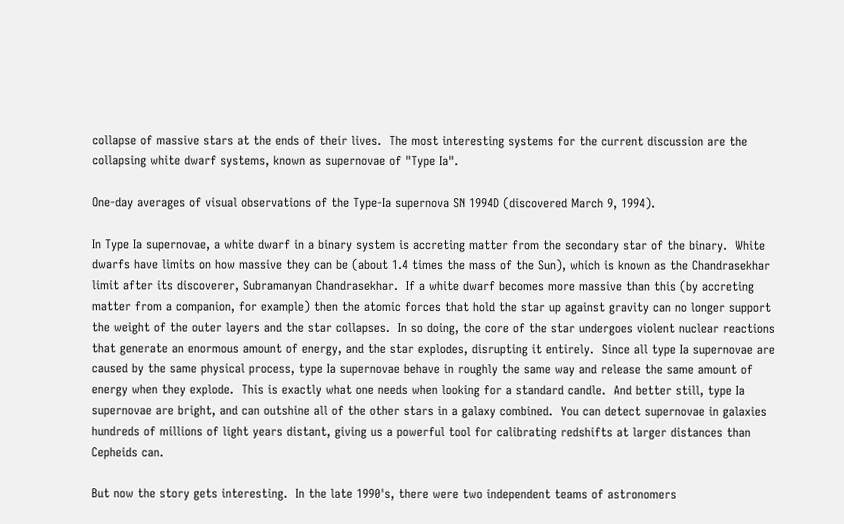collapse of massive stars at the ends of their lives.  The most interesting systems for the current discussion are the collapsing white dwarf systems, known as supernovae of "Type Ia".

One-day averages of visual observations of the Type-Ia supernova SN 1994D (discovered March 9, 1994).

In Type Ia supernovae, a white dwarf in a binary system is accreting matter from the secondary star of the binary.  White dwarfs have limits on how massive they can be (about 1.4 times the mass of the Sun), which is known as the Chandrasekhar limit after its discoverer, Subramanyan Chandrasekhar.  If a white dwarf becomes more massive than this (by accreting matter from a companion, for example) then the atomic forces that hold the star up against gravity can no longer support the weight of the outer layers and the star collapses.  In so doing, the core of the star undergoes violent nuclear reactions that generate an enormous amount of energy, and the star explodes, disrupting it entirely.  Since all type Ia supernovae are caused by the same physical process, type Ia supernovae behave in roughly the same way and release the same amount of energy when they explode.  This is exactly what one needs when looking for a standard candle.  And better still, type Ia supernovae are bright, and can outshine all of the other stars in a galaxy combined.  You can detect supernovae in galaxies hundreds of millions of light years distant, giving us a powerful tool for calibrating redshifts at larger distances than Cepheids can.

But now the story gets interesting.  In the late 1990's, there were two independent teams of astronomers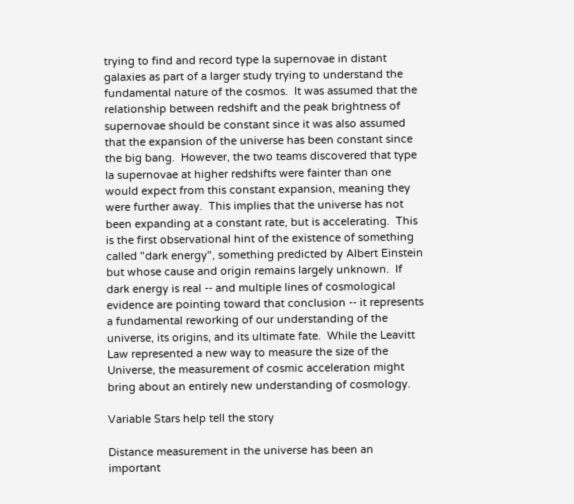trying to find and record type Ia supernovae in distant galaxies as part of a larger study trying to understand the fundamental nature of the cosmos.  It was assumed that the relationship between redshift and the peak brightness of supernovae should be constant since it was also assumed that the expansion of the universe has been constant since the big bang.  However, the two teams discovered that type Ia supernovae at higher redshifts were fainter than one would expect from this constant expansion, meaning they were further away.  This implies that the universe has not been expanding at a constant rate, but is accelerating.  This is the first observational hint of the existence of something called "dark energy", something predicted by Albert Einstein but whose cause and origin remains largely unknown.  If dark energy is real -- and multiple lines of cosmological evidence are pointing toward that conclusion -- it represents a fundamental reworking of our understanding of the universe, its origins, and its ultimate fate.  While the Leavitt Law represented a new way to measure the size of the Universe, the measurement of cosmic acceleration might bring about an entirely new understanding of cosmology.

Variable Stars help tell the story

Distance measurement in the universe has been an important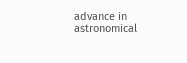advance in astronomical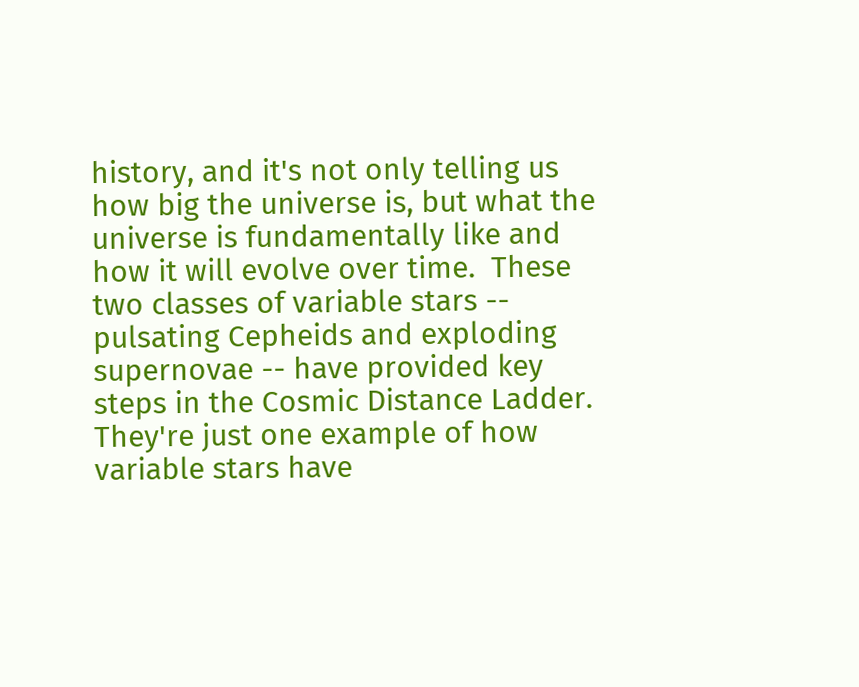history, and it's not only telling us how big the universe is, but what the universe is fundamentally like and how it will evolve over time.  These two classes of variable stars -- pulsating Cepheids and exploding supernovae -- have provided key steps in the Cosmic Distance Ladder.  They're just one example of how variable stars have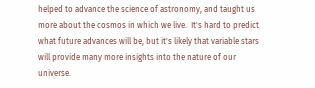helped to advance the science of astronomy, and taught us more about the cosmos in which we live.  It's hard to predict what future advances will be, but it's likely that variable stars will provide many more insights into the nature of our universe.